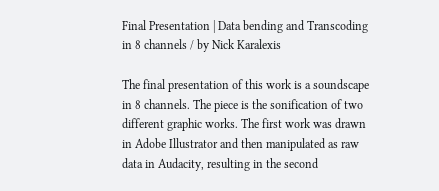Final Presentation | Data bending and Transcoding in 8 channels / by Nick Karalexis

The final presentation of this work is a soundscape in 8 channels. The piece is the sonification of two different graphic works. The first work was drawn in Adobe Illustrator and then manipulated as raw data in Audacity, resulting in the second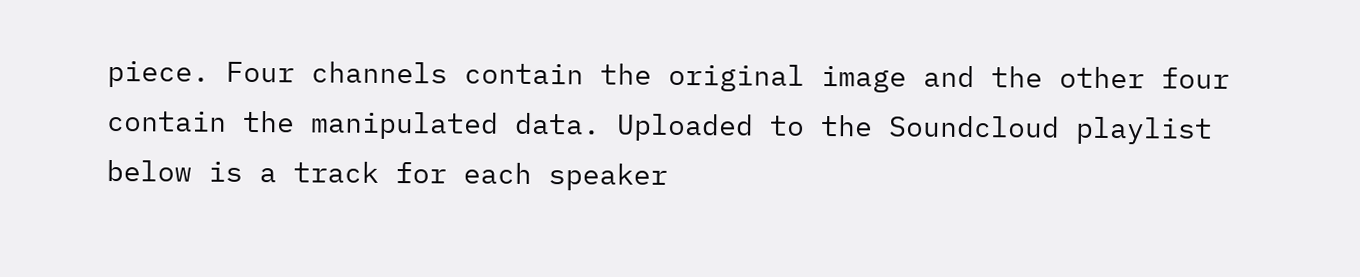piece. Four channels contain the original image and the other four contain the manipulated data. Uploaded to the Soundcloud playlist below is a track for each speaker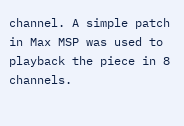channel. A simple patch in Max MSP was used to playback the piece in 8 channels.